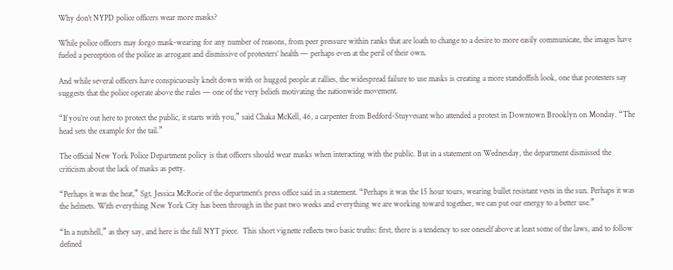Why don’t NYPD police officers wear more masks?

While police officers may forgo mask-wearing for any number of reasons, from peer pressure within ranks that are loath to change to a desire to more easily communicate, the images have fueled a perception of the police as arrogant and dismissive of protesters’ health — perhaps even at the peril of their own.

And while several officers have conspicuously knelt down with or hugged people at rallies, the widespread failure to use masks is creating a more standoffish look, one that protesters say suggests that the police operate above the rules — one of the very beliefs motivating the nationwide movement.

“If you’re out here to protect the public, it starts with you,” said Chaka McKell, 46, a carpenter from Bedford-Stuyvesant who attended a protest in Downtown Brooklyn on Monday. “The head sets the example for the tail.”

The official New York Police Department policy is that officers should wear masks when interacting with the public. But in a statement on Wednesday, the department dismissed the criticism about the lack of masks as petty.

“Perhaps it was the heat,” Sgt. Jessica McRorie of the department’s press office said in a statement. “Perhaps it was the 15 hour tours, wearing bullet resistant vests in the sun. Perhaps it was the helmets. With everything New York City has been through in the past two weeks and everything we are working toward together, we can put our energy to a better use.”

“In a nutshell,” as they say, and here is the full NYT piece.  This short vignette reflects two basic truths: first, there is a tendency to see oneself above at least some of the laws, and to follow defined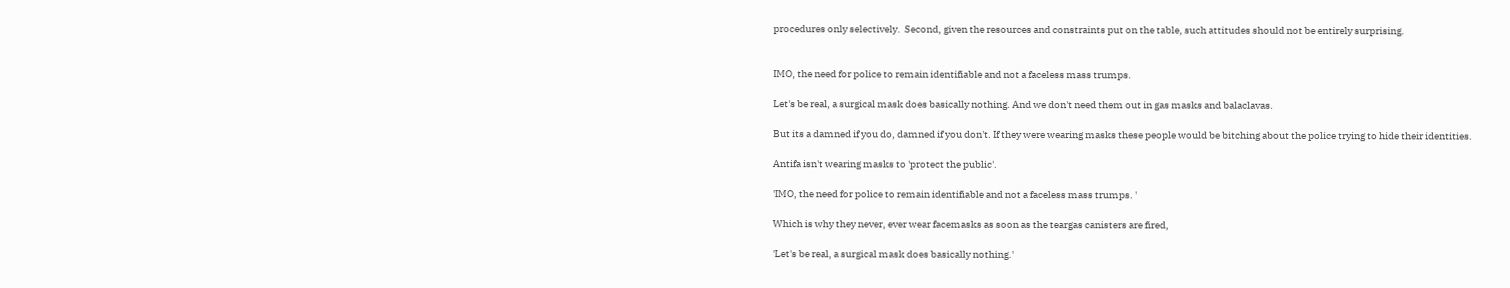procedures only selectively.  Second, given the resources and constraints put on the table, such attitudes should not be entirely surprising.


IMO, the need for police to remain identifiable and not a faceless mass trumps.

Let's be real, a surgical mask does basically nothing. And we don't need them out in gas masks and balaclavas.

But its a damned if you do, damned if you don't. If they were wearing masks these people would be bitching about the police trying to hide their identities.

Antifa isn't wearing masks to 'protect the public'.

'IMO, the need for police to remain identifiable and not a faceless mass trumps. '

Which is why they never, ever wear facemasks as soon as the teargas canisters are fired,

'Let's be real, a surgical mask does basically nothing.'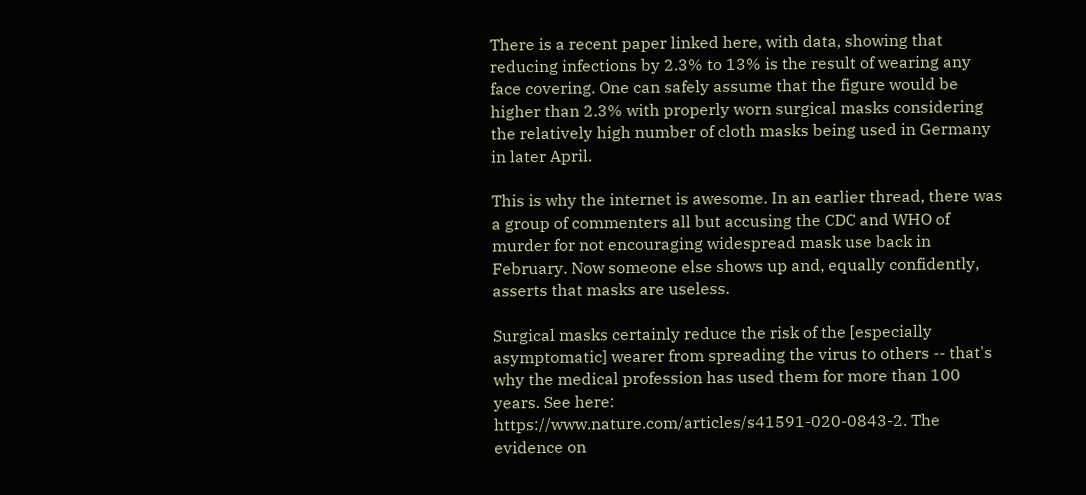There is a recent paper linked here, with data, showing that reducing infections by 2.3% to 13% is the result of wearing any face covering. One can safely assume that the figure would be higher than 2.3% with properly worn surgical masks considering the relatively high number of cloth masks being used in Germany in later April.

This is why the internet is awesome. In an earlier thread, there was a group of commenters all but accusing the CDC and WHO of murder for not encouraging widespread mask use back in February. Now someone else shows up and, equally confidently, asserts that masks are useless.

Surgical masks certainly reduce the risk of the [especially asymptomatic] wearer from spreading the virus to others -- that's why the medical profession has used them for more than 100 years. See here: https://www.nature.com/articles/s41591-020-0843-2. The evidence on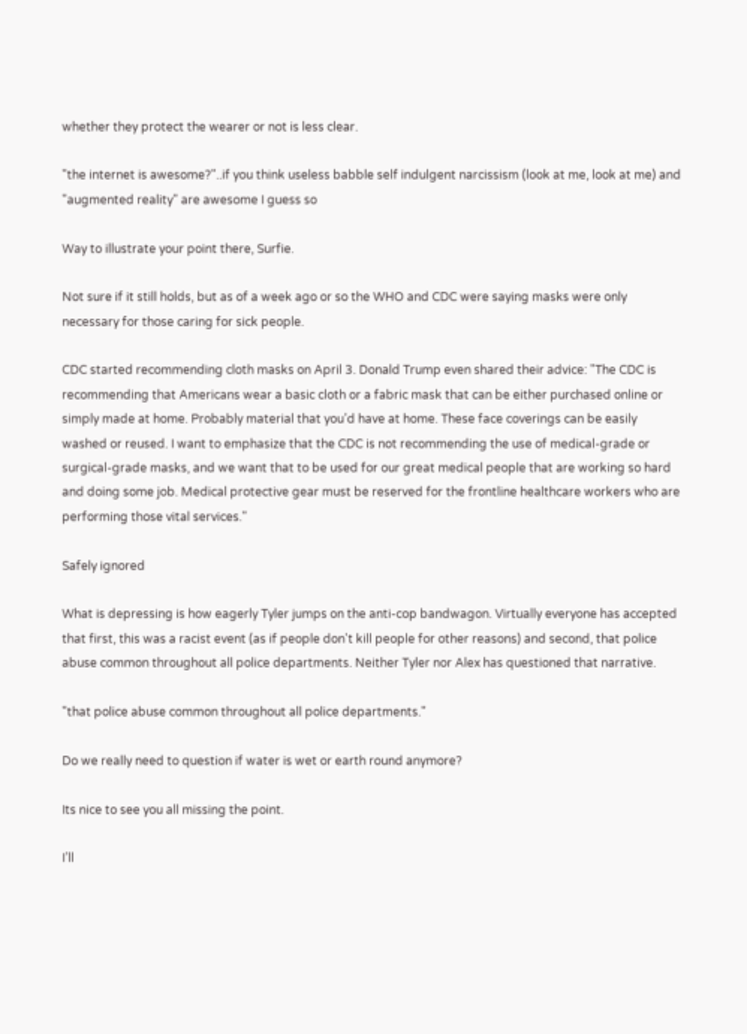whether they protect the wearer or not is less clear.

"the internet is awesome?"..if you think useless babble self indulgent narcissism (look at me, look at me) and "augmented reality" are awesome I guess so

Way to illustrate your point there, Surfie.

Not sure if it still holds, but as of a week ago or so the WHO and CDC were saying masks were only necessary for those caring for sick people.

CDC started recommending cloth masks on April 3. Donald Trump even shared their advice: "The CDC is recommending that Americans wear a basic cloth or a fabric mask that can be either purchased online or simply made at home. Probably material that you’d have at home. These face coverings can be easily washed or reused. I want to emphasize that the CDC is not recommending the use of medical-grade or surgical-grade masks, and we want that to be used for our great medical people that are working so hard and doing some job. Medical protective gear must be reserved for the frontline healthcare workers who are performing those vital services."

Safely ignored

What is depressing is how eagerly Tyler jumps on the anti-cop bandwagon. Virtually everyone has accepted that first, this was a racist event (as if people don't kill people for other reasons) and second, that police abuse common throughout all police departments. Neither Tyler nor Alex has questioned that narrative.

"that police abuse common throughout all police departments."

Do we really need to question if water is wet or earth round anymore?

Its nice to see you all missing the point.

I’ll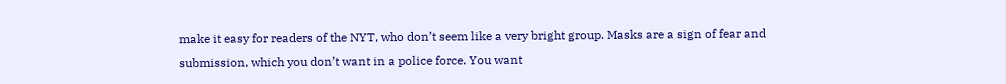make it easy for readers of the NYT, who don’t seem like a very bright group. Masks are a sign of fear and submission, which you don’t want in a police force. You want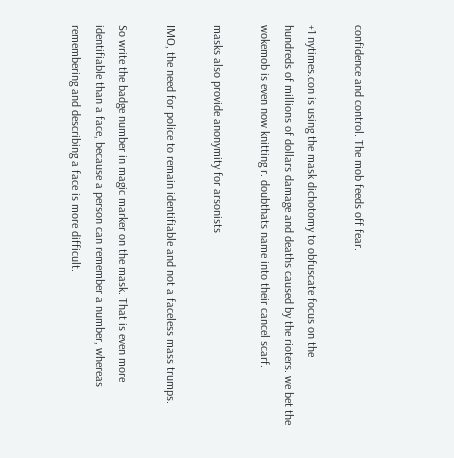confidence and control. The mob feeds off fear.

+1 nytimes.con is using the mask dichotomy to obfuscate focus on the
hundreds of millions of dollars damage and deaths caused by the rioters. we bet the wokemob is even now knitting r. doubthats name into their cancel scarf.

masks also provide anonymity for arsonists

IMO, the need for police to remain identifiable and not a faceless mass trumps.

So write the badge number in magic marker on the mask. That is even more identifiable than a face, because a person can remember a number, whereas remembering and describing a face is more difficult.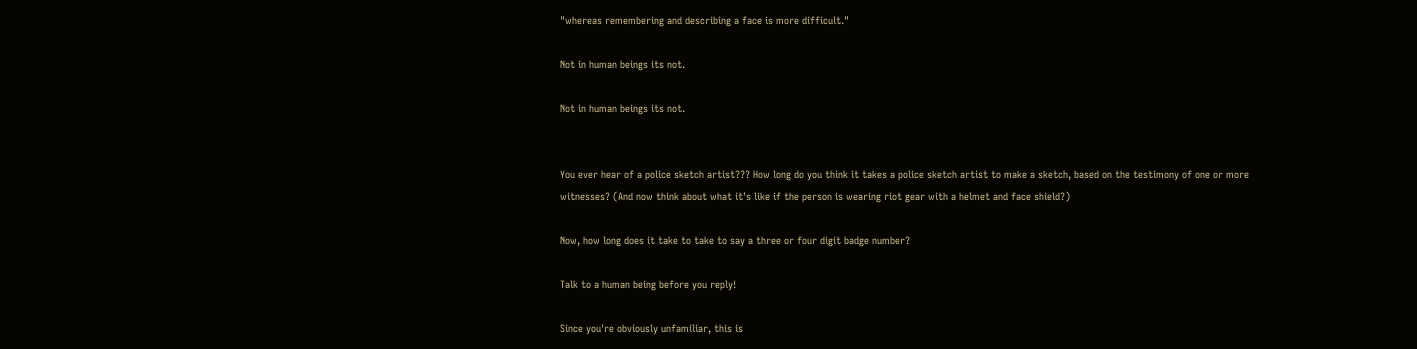"whereas remembering and describing a face is more difficult."

Not in human beings its not.

Not in human beings its not.


You ever hear of a police sketch artist??? How long do you think it takes a police sketch artist to make a sketch, based on the testimony of one or more witnesses? (And now think about what it's like if the person is wearing riot gear with a helmet and face shield?)

Now, how long does it take to take to say a three or four digit badge number?

Talk to a human being before you reply!

Since you're obviously unfamiliar, this is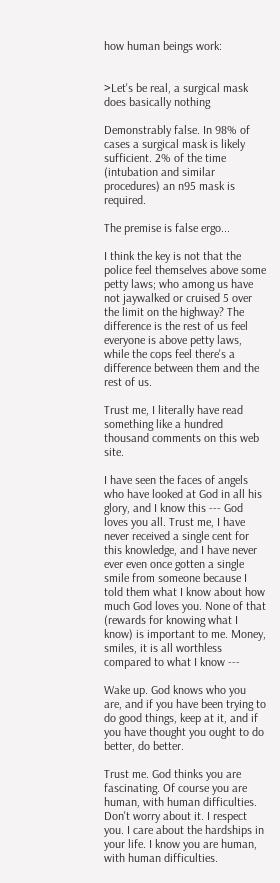how human beings work:


>Let's be real, a surgical mask does basically nothing

Demonstrably false. In 98% of cases a surgical mask is likely sufficient. 2% of the time (intubation and similar procedures) an n95 mask is required.

The premise is false ergo...

I think the key is not that the police feel themselves above some petty laws; who among us have not jaywalked or cruised 5 over the limit on the highway? The difference is the rest of us feel everyone is above petty laws, while the cops feel there's a difference between them and the rest of us.

Trust me, I literally have read something like a hundred thousand comments on this web site.

I have seen the faces of angels who have looked at God in all his glory, and I know this --- God loves you all. Trust me, I have never received a single cent for this knowledge, and I have never ever even once gotten a single smile from someone because I told them what I know about how much God loves you. None of that (rewards for knowing what I know) is important to me. Money, smiles, it is all worthless compared to what I know ---

Wake up. God knows who you are, and if you have been trying to do good things, keep at it, and if you have thought you ought to do better, do better.

Trust me. God thinks you are fascinating. Of course you are human, with human difficulties. Don't worry about it. I respect you. I care about the hardships in your life. I know you are human, with human difficulties.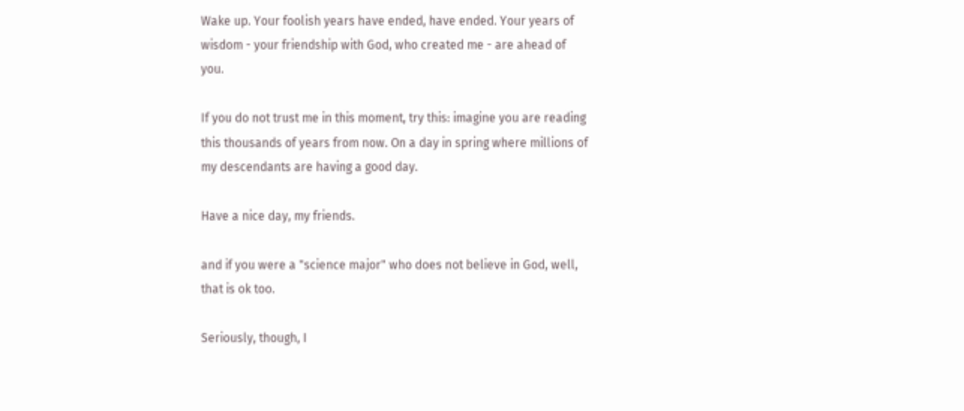Wake up. Your foolish years have ended, have ended. Your years of wisdom - your friendship with God, who created me - are ahead of you.

If you do not trust me in this moment, try this: imagine you are reading this thousands of years from now. On a day in spring where millions of my descendants are having a good day.

Have a nice day, my friends.

and if you were a "science major" who does not believe in God, well, that is ok too.

Seriously, though, I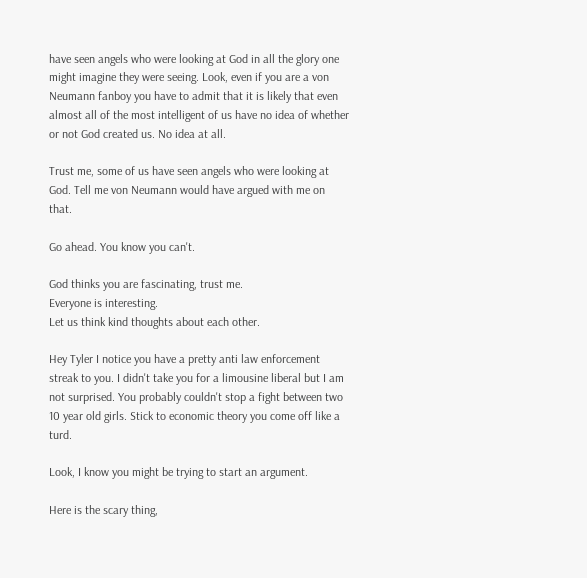have seen angels who were looking at God in all the glory one might imagine they were seeing. Look, even if you are a von Neumann fanboy you have to admit that it is likely that even almost all of the most intelligent of us have no idea of whether or not God created us. No idea at all.

Trust me, some of us have seen angels who were looking at God. Tell me von Neumann would have argued with me on that.

Go ahead. You know you can't.

God thinks you are fascinating, trust me.
Everyone is interesting.
Let us think kind thoughts about each other.

Hey Tyler I notice you have a pretty anti law enforcement streak to you. I didn't take you for a limousine liberal but I am not surprised. You probably couldn't stop a fight between two 10 year old girls. Stick to economic theory you come off like a turd.

Look, I know you might be trying to start an argument.

Here is the scary thing,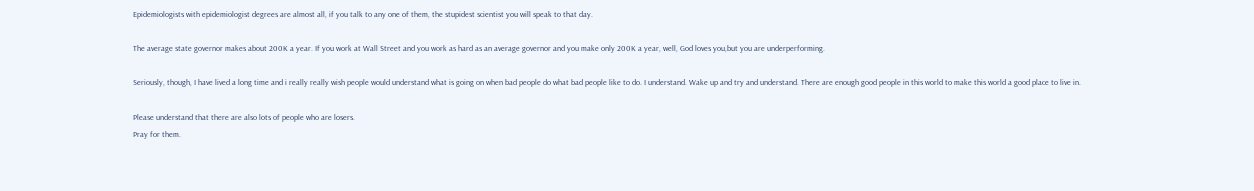Epidemiologists with epidemiologist degrees are almost all, if you talk to any one of them, the stupidest scientist you will speak to that day.

The average state governor makes about 200K a year. If you work at Wall Street and you work as hard as an average governor and you make only 200K a year, well, God loves you,but you are underperforming.

Seriously, though, I have lived a long time and i really really wish people would understand what is going on when bad people do what bad people like to do. I understand. Wake up and try and understand. There are enough good people in this world to make this world a good place to live in.

Please understand that there are also lots of people who are losers.
Pray for them.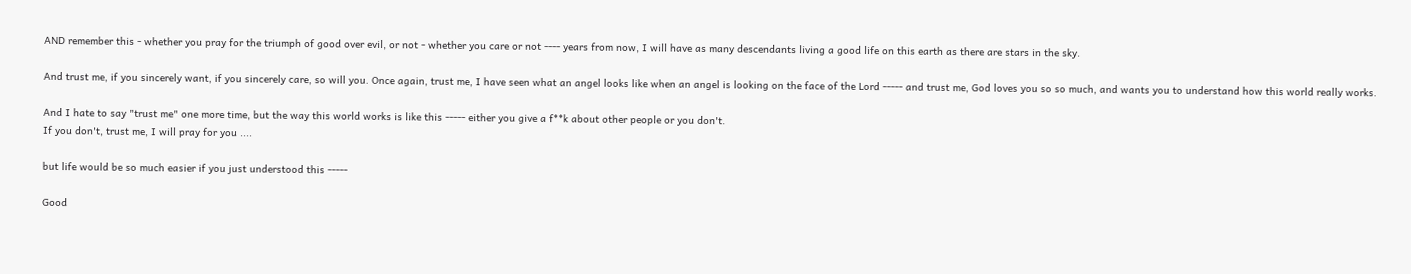AND remember this - whether you pray for the triumph of good over evil, or not - whether you care or not ---- years from now, I will have as many descendants living a good life on this earth as there are stars in the sky.

And trust me, if you sincerely want, if you sincerely care, so will you. Once again, trust me, I have seen what an angel looks like when an angel is looking on the face of the Lord ----- and trust me, God loves you so so much, and wants you to understand how this world really works.

And I hate to say "trust me" one more time, but the way this world works is like this ----- either you give a f**k about other people or you don't.
If you don't, trust me, I will pray for you ....

but life would be so much easier if you just understood this -----

Good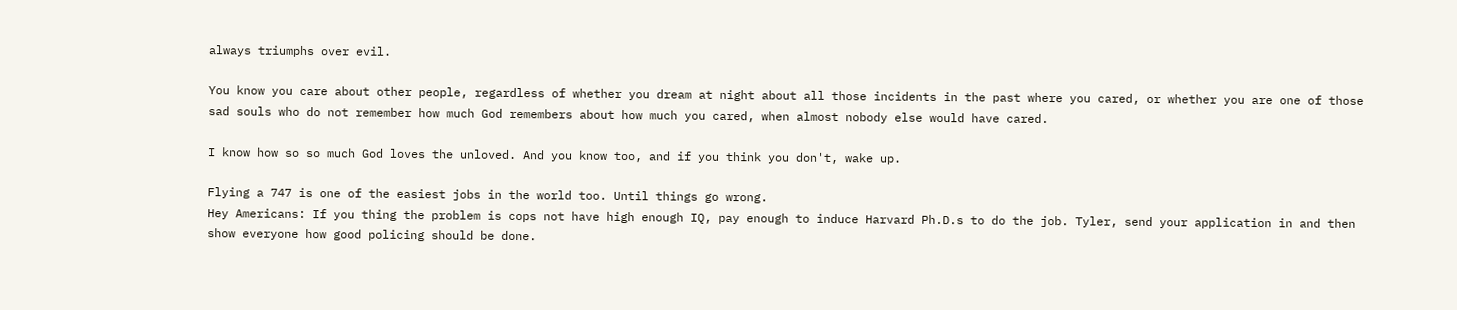always triumphs over evil.

You know you care about other people, regardless of whether you dream at night about all those incidents in the past where you cared, or whether you are one of those sad souls who do not remember how much God remembers about how much you cared, when almost nobody else would have cared.

I know how so so much God loves the unloved. And you know too, and if you think you don't, wake up.

Flying a 747 is one of the easiest jobs in the world too. Until things go wrong.
Hey Americans: If you thing the problem is cops not have high enough IQ, pay enough to induce Harvard Ph.D.s to do the job. Tyler, send your application in and then show everyone how good policing should be done.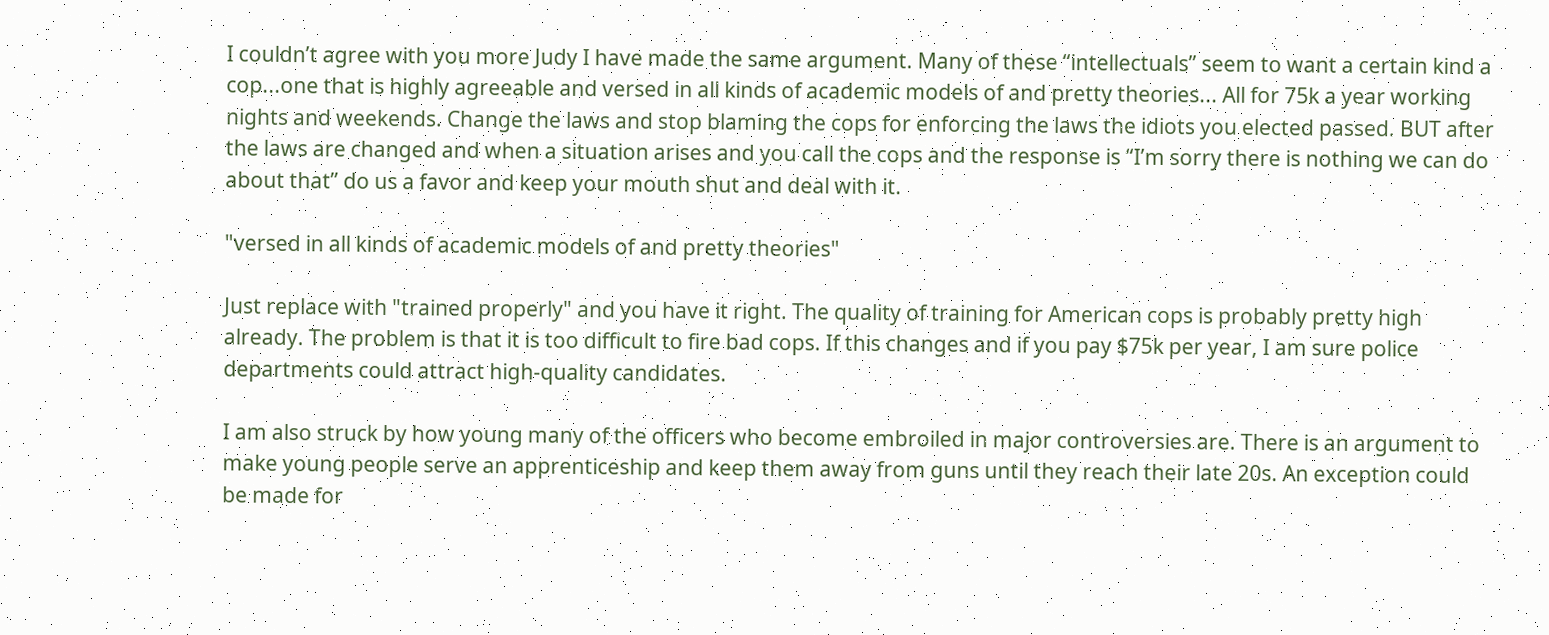I couldn’t agree with you more Judy I have made the same argument. Many of these “intellectuals” seem to want a certain kind a cop...one that is highly agreeable and versed in all kinds of academic models of and pretty theories... All for 75k a year working nights and weekends. Change the laws and stop blaming the cops for enforcing the laws the idiots you elected passed. BUT after the laws are changed and when a situation arises and you call the cops and the response is “I’m sorry there is nothing we can do about that” do us a favor and keep your mouth shut and deal with it.

"versed in all kinds of academic models of and pretty theories"

Just replace with "trained properly" and you have it right. The quality of training for American cops is probably pretty high already. The problem is that it is too difficult to fire bad cops. If this changes and if you pay $75k per year, I am sure police departments could attract high-quality candidates.

I am also struck by how young many of the officers who become embroiled in major controversies are. There is an argument to make young people serve an apprenticeship and keep them away from guns until they reach their late 20s. An exception could be made for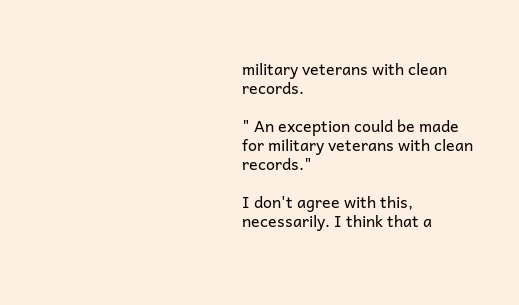military veterans with clean records.

" An exception could be made for military veterans with clean records."

I don't agree with this, necessarily. I think that a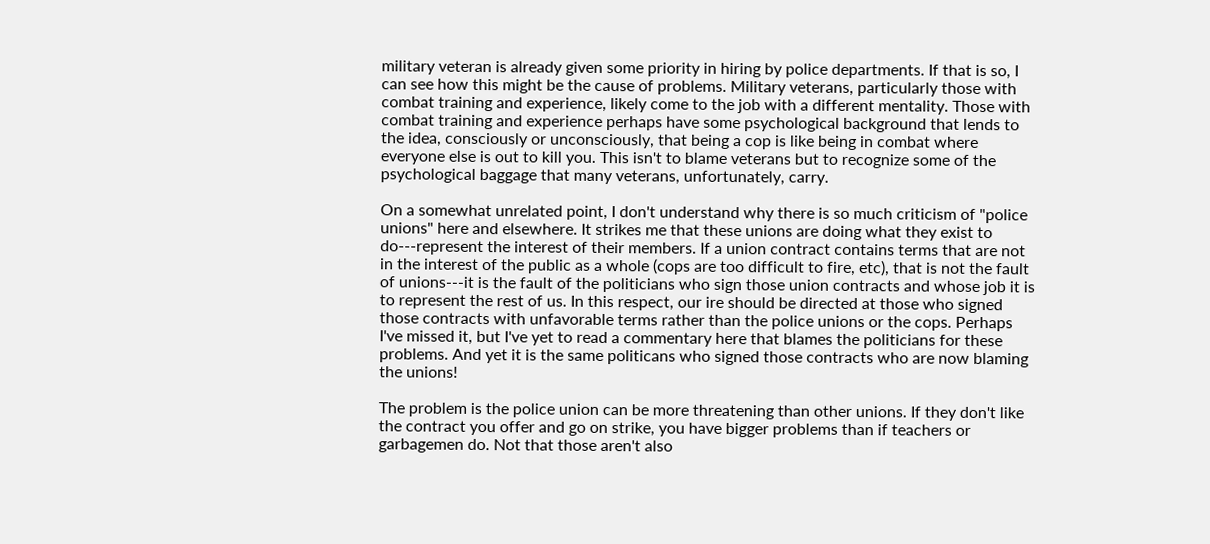military veteran is already given some priority in hiring by police departments. If that is so, I can see how this might be the cause of problems. Military veterans, particularly those with combat training and experience, likely come to the job with a different mentality. Those with combat training and experience perhaps have some psychological background that lends to the idea, consciously or unconsciously, that being a cop is like being in combat where everyone else is out to kill you. This isn't to blame veterans but to recognize some of the psychological baggage that many veterans, unfortunately, carry.

On a somewhat unrelated point, I don't understand why there is so much criticism of "police unions" here and elsewhere. It strikes me that these unions are doing what they exist to do---represent the interest of their members. If a union contract contains terms that are not in the interest of the public as a whole (cops are too difficult to fire, etc), that is not the fault of unions---it is the fault of the politicians who sign those union contracts and whose job it is to represent the rest of us. In this respect, our ire should be directed at those who signed those contracts with unfavorable terms rather than the police unions or the cops. Perhaps I've missed it, but I've yet to read a commentary here that blames the politicians for these problems. And yet it is the same politicans who signed those contracts who are now blaming the unions!

The problem is the police union can be more threatening than other unions. If they don't like the contract you offer and go on strike, you have bigger problems than if teachers or garbagemen do. Not that those aren't also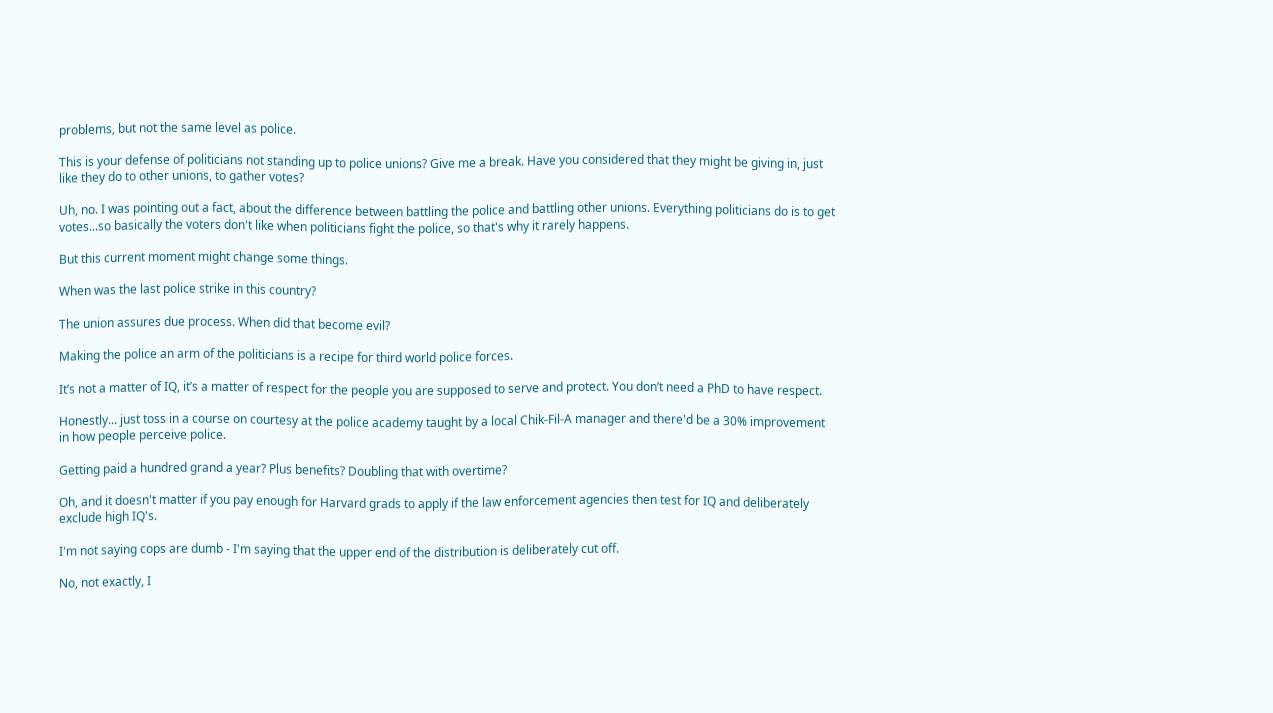problems, but not the same level as police.

This is your defense of politicians not standing up to police unions? Give me a break. Have you considered that they might be giving in, just like they do to other unions, to gather votes?

Uh, no. I was pointing out a fact, about the difference between battling the police and battling other unions. Everything politicians do is to get votes...so basically the voters don't like when politicians fight the police, so that's why it rarely happens.

But this current moment might change some things.

When was the last police strike in this country?

The union assures due process. When did that become evil?

Making the police an arm of the politicians is a recipe for third world police forces.

It’s not a matter of IQ, it’s a matter of respect for the people you are supposed to serve and protect. You don’t need a PhD to have respect.

Honestly... just toss in a course on courtesy at the police academy taught by a local Chik-Fil-A manager and there'd be a 30% improvement in how people perceive police.

Getting paid a hundred grand a year? Plus benefits? Doubling that with overtime?

Oh, and it doesn't matter if you pay enough for Harvard grads to apply if the law enforcement agencies then test for IQ and deliberately exclude high IQ's.

I'm not saying cops are dumb - I'm saying that the upper end of the distribution is deliberately cut off.

No, not exactly, I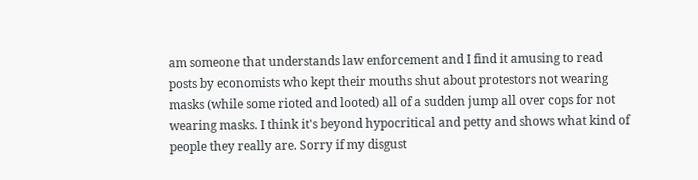am someone that understands law enforcement and I find it amusing to read posts by economists who kept their mouths shut about protestors not wearing masks (while some rioted and looted) all of a sudden jump all over cops for not wearing masks. I think it's beyond hypocritical and petty and shows what kind of people they really are. Sorry if my disgust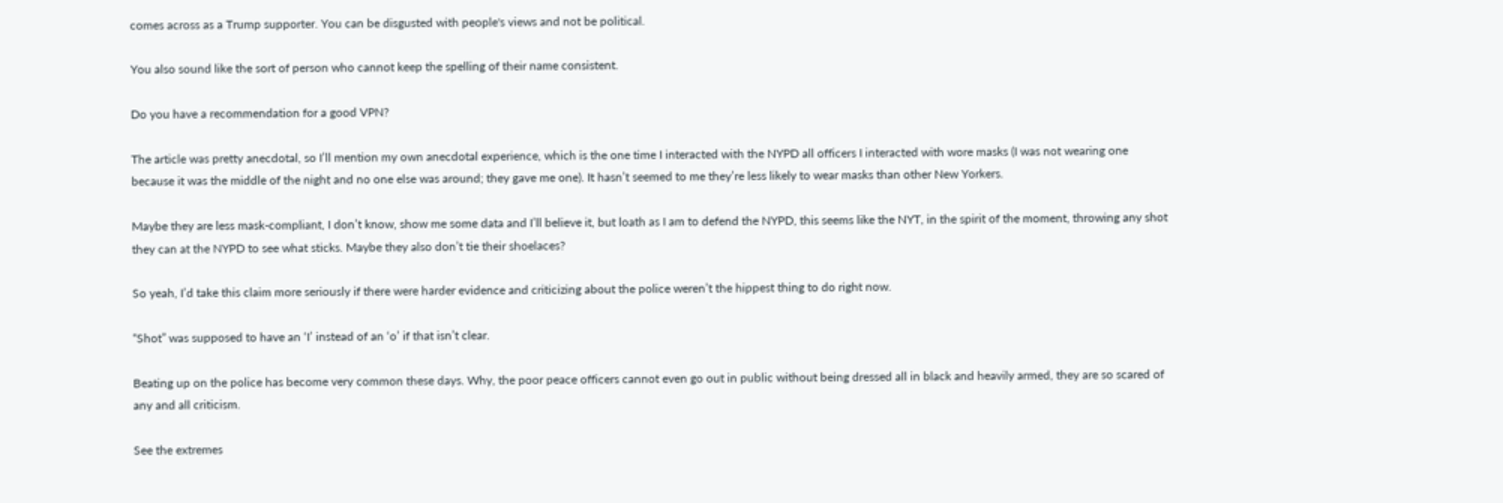comes across as a Trump supporter. You can be disgusted with people's views and not be political.

You also sound like the sort of person who cannot keep the spelling of their name consistent.

Do you have a recommendation for a good VPN?

The article was pretty anecdotal, so I’ll mention my own anecdotal experience, which is the one time I interacted with the NYPD all officers I interacted with wore masks (I was not wearing one because it was the middle of the night and no one else was around; they gave me one). It hasn’t seemed to me they’re less likely to wear masks than other New Yorkers.

Maybe they are less mask-compliant, I don’t know, show me some data and I’ll believe it, but loath as I am to defend the NYPD, this seems like the NYT, in the spirit of the moment, throwing any shot they can at the NYPD to see what sticks. Maybe they also don’t tie their shoelaces?

So yeah, I’d take this claim more seriously if there were harder evidence and criticizing about the police weren’t the hippest thing to do right now.

“Shot” was supposed to have an ‘I’ instead of an ‘o’ if that isn’t clear.

Beating up on the police has become very common these days. Why, the poor peace officers cannot even go out in public without being dressed all in black and heavily armed, they are so scared of any and all criticism.

See the extremes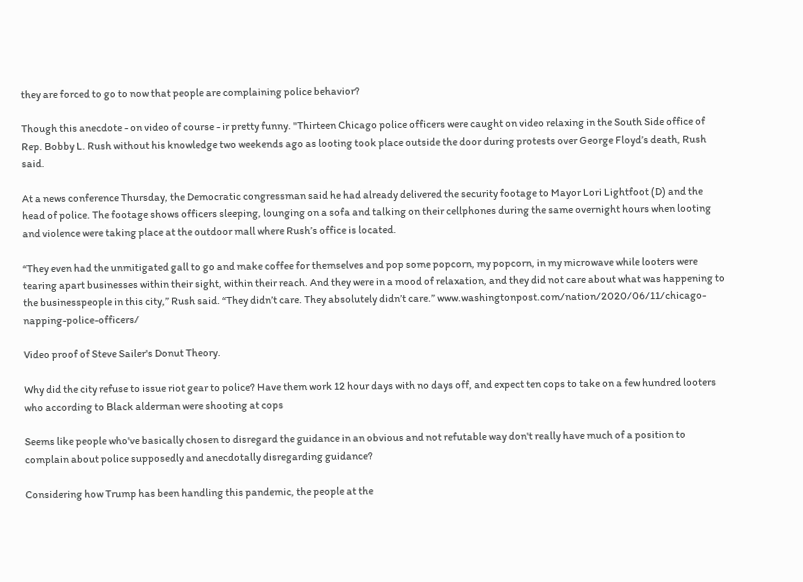they are forced to go to now that people are complaining police behavior?

Though this anecdote - on video of course - ir pretty funny. "Thirteen Chicago police officers were caught on video relaxing in the South Side office of Rep. Bobby L. Rush without his knowledge two weekends ago as looting took place outside the door during protests over George Floyd’s death, Rush said.

At a news conference Thursday, the Democratic congressman said he had already delivered the security footage to Mayor Lori Lightfoot (D) and the head of police. The footage shows officers sleeping, lounging on a sofa and talking on their cellphones during the same overnight hours when looting and violence were taking place at the outdoor mall where Rush’s office is located.

“They even had the unmitigated gall to go and make coffee for themselves and pop some popcorn, my popcorn, in my microwave while looters were tearing apart businesses within their sight, within their reach. And they were in a mood of relaxation, and they did not care about what was happening to the businesspeople in this city,” Rush said. “They didn’t care. They absolutely didn’t care.” www.washingtonpost.com/nation/2020/06/11/chicago-napping-police-officers/

Video proof of Steve Sailer's Donut Theory.

Why did the city refuse to issue riot gear to police? Have them work 12 hour days with no days off, and expect ten cops to take on a few hundred looters who according to Black alderman were shooting at cops

Seems like people who've basically chosen to disregard the guidance in an obvious and not refutable way don't really have much of a position to complain about police supposedly and anecdotally disregarding guidance?

Considering how Trump has been handling this pandemic, the people at the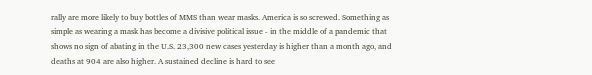rally are more likely to buy bottles of MMS than wear masks. America is so screwed. Something as simple as wearing a mask has become a divisive political issue - in the middle of a pandemic that shows no sign of abating in the U.S. 23,300 new cases yesterday is higher than a month ago, and deaths at 904 are also higher. A sustained decline is hard to see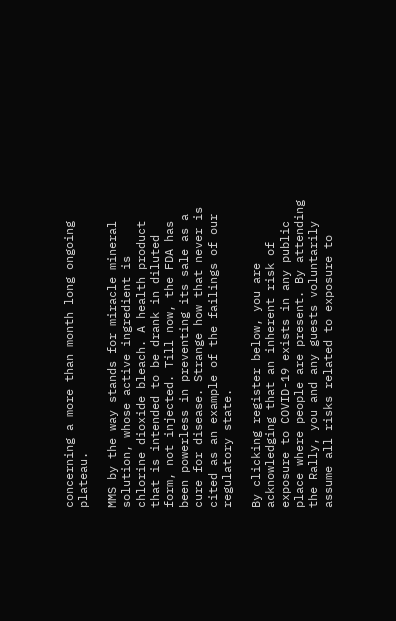concerning a more than month long ongoing plateau.

MMS by the way stands for miracle mineral solution, whose active ingredient is chlorine dioxide bleach. A health product that is intended to be drank in diluted form, not injected. Till now, the FDA has been powerless in preventing its sale as a cure for disease. Strange how that never is cited as an example of the failings of our regulatory state.

By clicking register below, you are acknowledging that an inherent risk of exposure to COVID-19 exists in any public place where people are present. By attending the Rally, you and any guests voluntarily assume all risks related to exposure to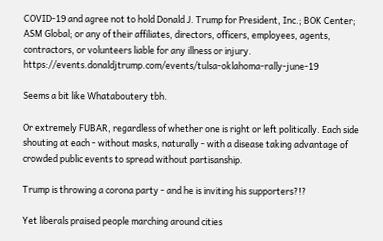COVID-19 and agree not to hold Donald J. Trump for President, Inc.; BOK Center; ASM Global; or any of their affiliates, directors, officers, employees, agents, contractors, or volunteers liable for any illness or injury. https://events.donaldjtrump.com/events/tulsa-oklahoma-rally-june-19

Seems a bit like Whataboutery tbh.

Or extremely FUBAR, regardless of whether one is right or left politically. Each side shouting at each - without masks, naturally - with a disease taking advantage of crowded public events to spread without partisanship.

Trump is throwing a corona party - and he is inviting his supporters?!?

Yet liberals praised people marching around cities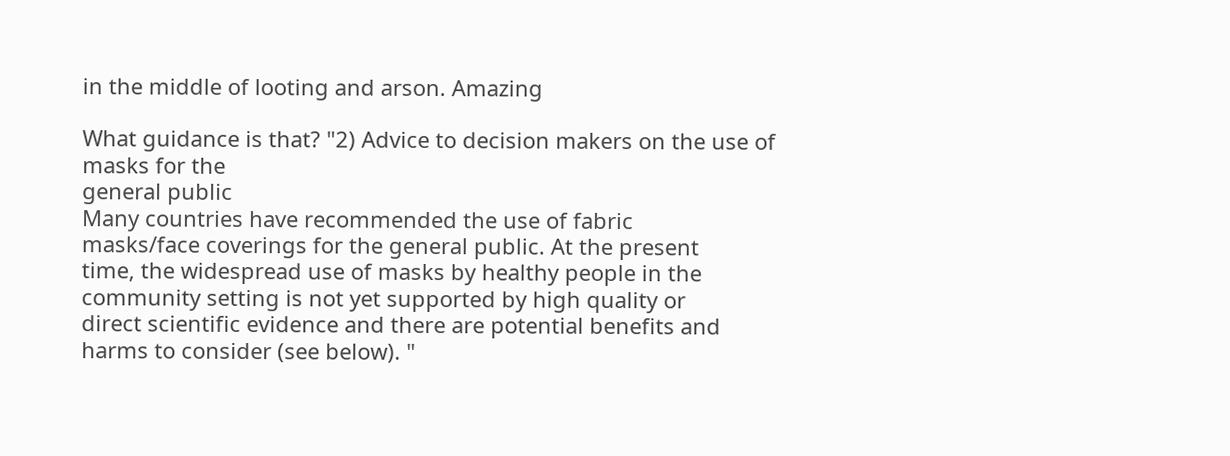in the middle of looting and arson. Amazing

What guidance is that? "2) Advice to decision makers on the use of masks for the
general public
Many countries have recommended the use of fabric
masks/face coverings for the general public. At the present
time, the widespread use of masks by healthy people in the
community setting is not yet supported by high quality or
direct scientific evidence and there are potential benefits and
harms to consider (see below). "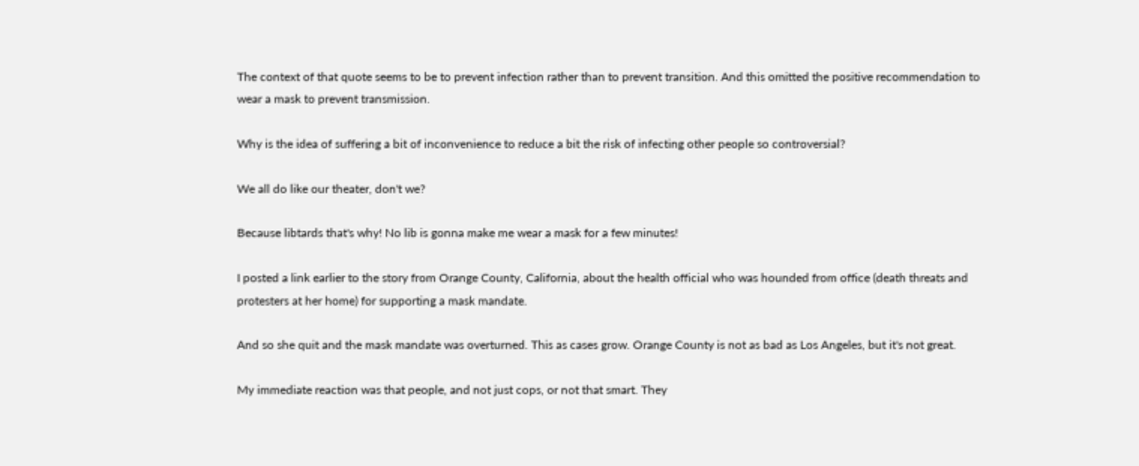The context of that quote seems to be to prevent infection rather than to prevent transition. And this omitted the positive recommendation to wear a mask to prevent transmission.

Why is the idea of suffering a bit of inconvenience to reduce a bit the risk of infecting other people so controversial?

We all do like our theater, don't we?

Because libtards that's why! No lib is gonna make me wear a mask for a few minutes!

I posted a link earlier to the story from Orange County, California, about the health official who was hounded from office (death threats and protesters at her home) for supporting a mask mandate.

And so she quit and the mask mandate was overturned. This as cases grow. Orange County is not as bad as Los Angeles, but it's not great.

My immediate reaction was that people, and not just cops, or not that smart. They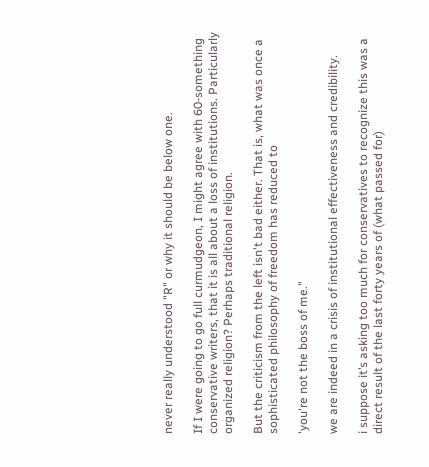never really understood "R" or why it should be below one.

If I were going to go full curmudgeon, I might agree with 60-something conservative writers, that it is all about a loss of institutions. Particularly organized religion? Perhaps traditional religion.

But the criticism from the left isn't bad either. That is, what was once a sophisticated philosophy of freedom has reduced to

'you're not the boss of me."

we are indeed in a crisis of institutional effectiveness and credibility.

i suppose it’s asking too much for conservatives to recognize this was a direct result of the last forty years of (what passed for)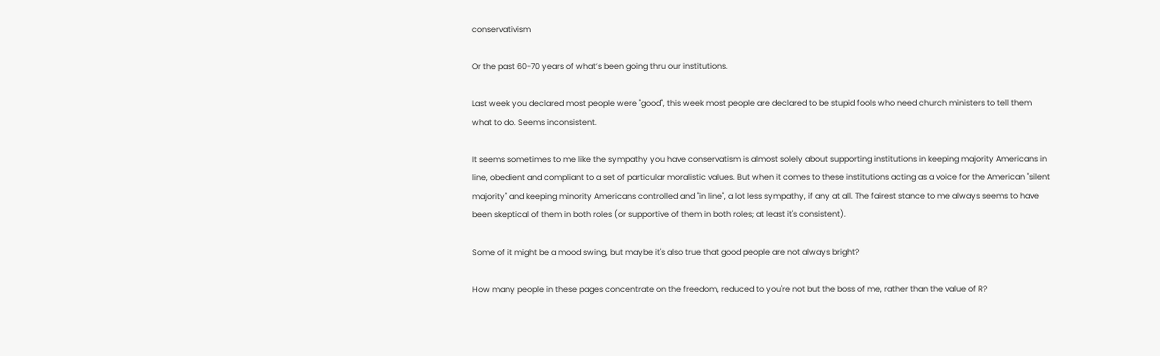conservativism

Or the past 60-70 years of what’s been going thru our institutions.

Last week you declared most people were "good", this week most people are declared to be stupid fools who need church ministers to tell them what to do. Seems inconsistent.

It seems sometimes to me like the sympathy you have conservatism is almost solely about supporting institutions in keeping majority Americans in line, obedient and compliant to a set of particular moralistic values. But when it comes to these institutions acting as a voice for the American "silent majority" and keeping minority Americans controlled and "in line", a lot less sympathy, if any at all. The fairest stance to me always seems to have been skeptical of them in both roles (or supportive of them in both roles; at least it's consistent).

Some of it might be a mood swing, but maybe it's also true that good people are not always bright?

How many people in these pages concentrate on the freedom, reduced to you're not but the boss of me, rather than the value of R?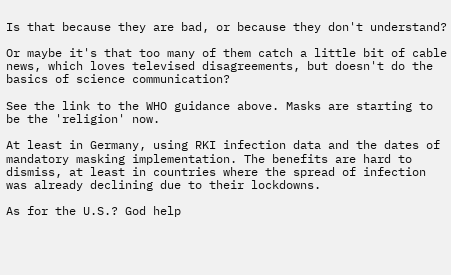Is that because they are bad, or because they don't understand?

Or maybe it's that too many of them catch a little bit of cable news, which loves televised disagreements, but doesn't do the basics of science communication?

See the link to the WHO guidance above. Masks are starting to be the 'religion' now.

At least in Germany, using RKI infection data and the dates of mandatory masking implementation. The benefits are hard to dismiss, at least in countries where the spread of infection was already declining due to their lockdowns.

As for the U.S.? God help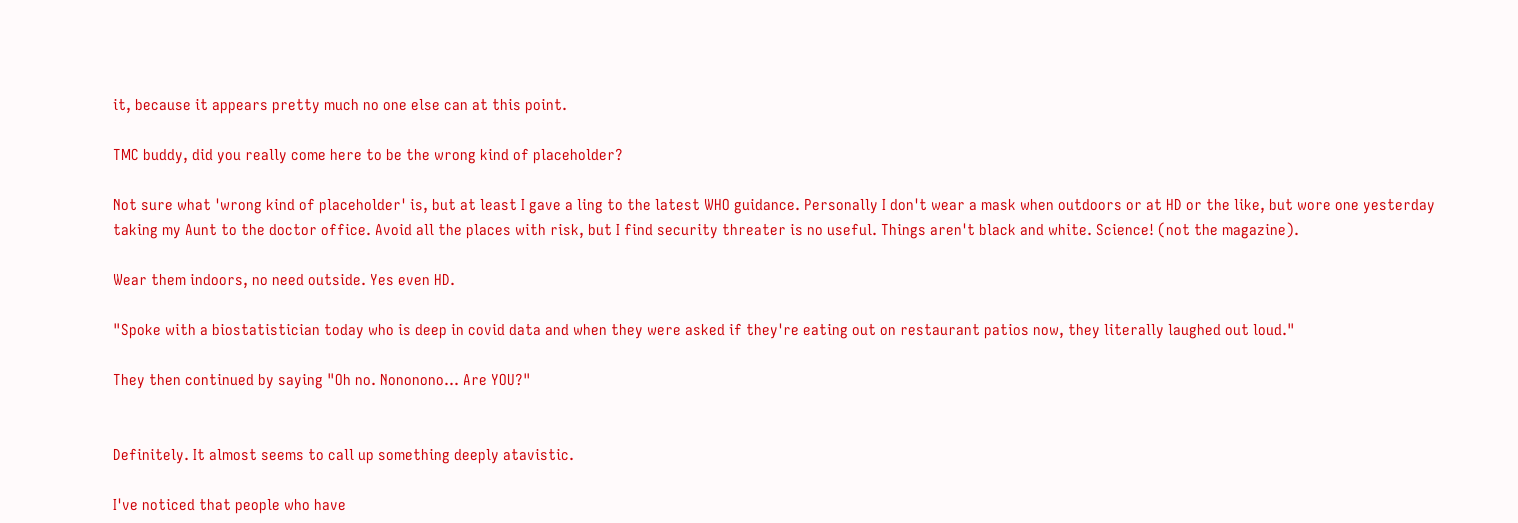it, because it appears pretty much no one else can at this point.

TMC buddy, did you really come here to be the wrong kind of placeholder?

Not sure what 'wrong kind of placeholder' is, but at least I gave a ling to the latest WHO guidance. Personally I don't wear a mask when outdoors or at HD or the like, but wore one yesterday taking my Aunt to the doctor office. Avoid all the places with risk, but I find security threater is no useful. Things aren't black and white. Science! (not the magazine).

Wear them indoors, no need outside. Yes even HD.

"Spoke with a biostatistician today who is deep in covid data and when they were asked if they're eating out on restaurant patios now, they literally laughed out loud."

They then continued by saying "Oh no. Nononono... Are YOU?"


Definitely. It almost seems to call up something deeply atavistic.

I've noticed that people who have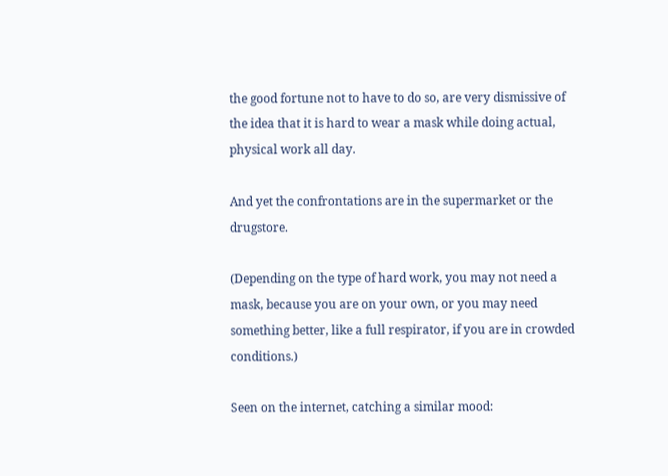the good fortune not to have to do so, are very dismissive of the idea that it is hard to wear a mask while doing actual, physical work all day.

And yet the confrontations are in the supermarket or the drugstore.

(Depending on the type of hard work, you may not need a mask, because you are on your own, or you may need something better, like a full respirator, if you are in crowded conditions.)

Seen on the internet, catching a similar mood: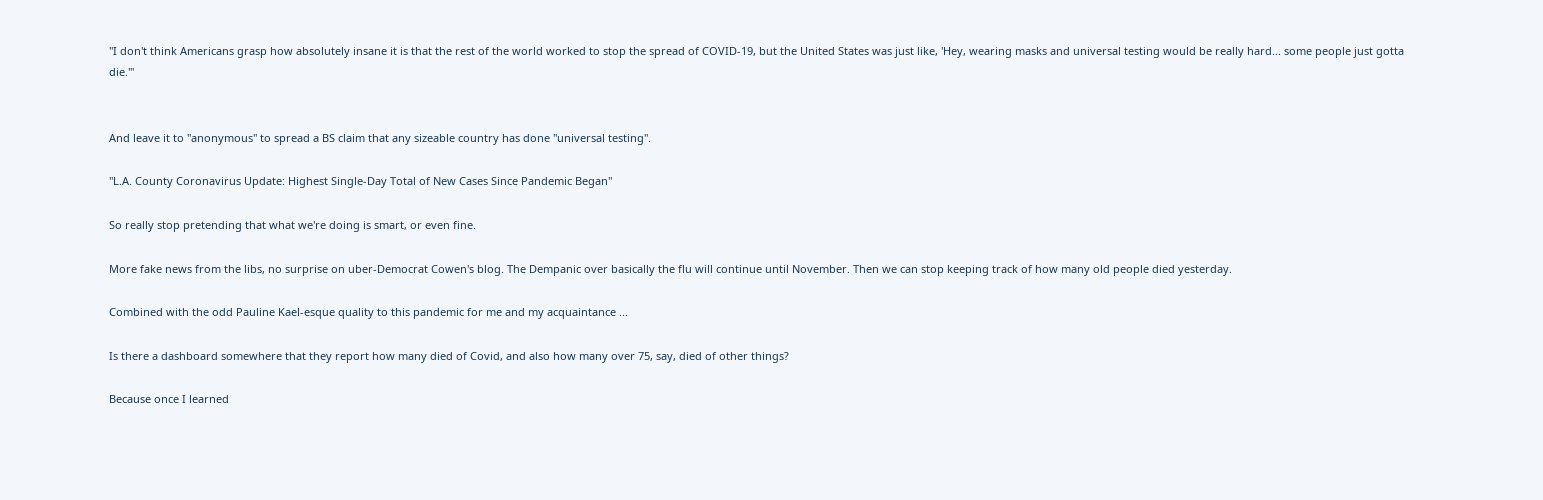"I don't think Americans grasp how absolutely insane it is that the rest of the world worked to stop the spread of COVID-19, but the United States was just like, 'Hey, wearing masks and universal testing would be really hard... some people just gotta die.'"


And leave it to "anonymous" to spread a BS claim that any sizeable country has done "universal testing".

"L.A. County Coronavirus Update: Highest Single-Day Total of New Cases Since Pandemic Began"

So really stop pretending that what we're doing is smart, or even fine.

More fake news from the libs, no surprise on uber-Democrat Cowen's blog. The Dempanic over basically the flu will continue until November. Then we can stop keeping track of how many old people died yesterday.

Combined with the odd Pauline Kael-esque quality to this pandemic for me and my acquaintance ...

Is there a dashboard somewhere that they report how many died of Covid, and also how many over 75, say, died of other things?

Because once I learned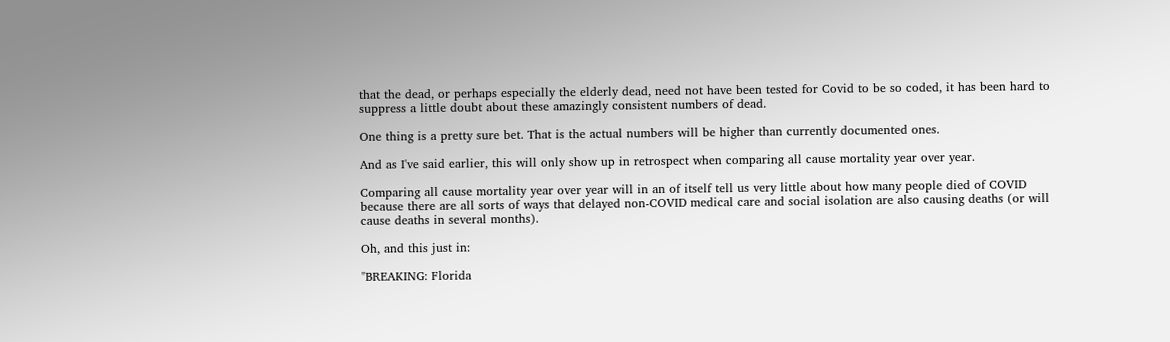that the dead, or perhaps especially the elderly dead, need not have been tested for Covid to be so coded, it has been hard to suppress a little doubt about these amazingly consistent numbers of dead.

One thing is a pretty sure bet. That is the actual numbers will be higher than currently documented ones.

And as I've said earlier, this will only show up in retrospect when comparing all cause mortality year over year.

Comparing all cause mortality year over year will in an of itself tell us very little about how many people died of COVID because there are all sorts of ways that delayed non-COVID medical care and social isolation are also causing deaths (or will cause deaths in several months).

Oh, and this just in:

"BREAKING: Florida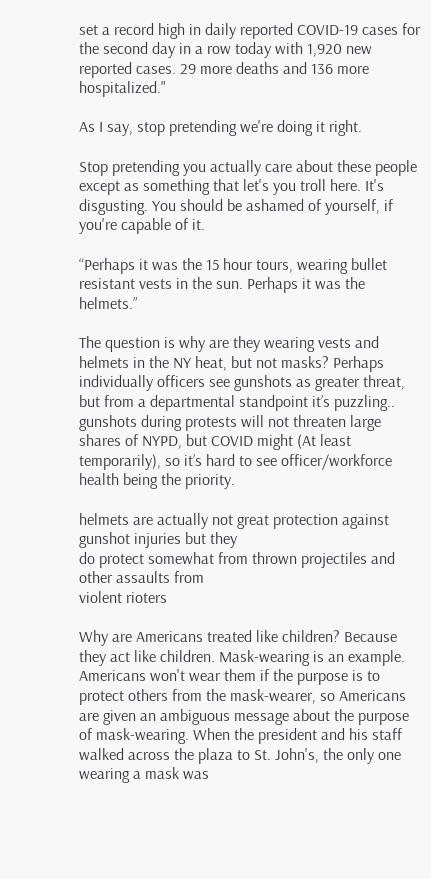set a record high in daily reported COVID-19 cases for the second day in a row today with 1,920 new reported cases. 29 more deaths and 136 more hospitalized."

As I say, stop pretending we're doing it right.

Stop pretending you actually care about these people except as something that let's you troll here. It's disgusting. You should be ashamed of yourself, if you're capable of it.

“Perhaps it was the 15 hour tours, wearing bullet resistant vests in the sun. Perhaps it was the helmets.”

The question is why are they wearing vests and helmets in the NY heat, but not masks? Perhaps individually officers see gunshots as greater threat, but from a departmental standpoint it’s puzzling.. gunshots during protests will not threaten large shares of NYPD, but COVID might (At least temporarily), so it’s hard to see officer/workforce health being the priority.

helmets are actually not great protection against gunshot injuries but they
do protect somewhat from thrown projectiles and other assaults from
violent rioters

Why are Americans treated like children? Because they act like children. Mask-wearing is an example. Americans won't wear them if the purpose is to protect others from the mask-wearer, so Americans are given an ambiguous message about the purpose of mask-wearing. When the president and his staff walked across the plaza to St. John's, the only one wearing a mask was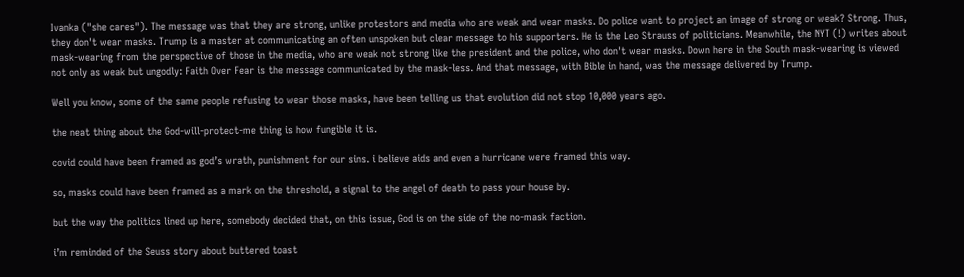Ivanka ("she cares"). The message was that they are strong, unlike protestors and media who are weak and wear masks. Do police want to project an image of strong or weak? Strong. Thus, they don't wear masks. Trump is a master at communicating an often unspoken but clear message to his supporters. He is the Leo Strauss of politicians. Meanwhile, the NYT (!) writes about mask-wearing from the perspective of those in the media, who are weak not strong like the president and the police, who don't wear masks. Down here in the South mask-wearing is viewed not only as weak but ungodly: Faith Over Fear is the message communicated by the mask-less. And that message, with Bible in hand, was the message delivered by Trump.

Well you know, some of the same people refusing to wear those masks, have been telling us that evolution did not stop 10,000 years ago.

the neat thing about the God-will-protect-me thing is how fungible it is.

covid could have been framed as god’s wrath, punishment for our sins. i believe aids and even a hurricane were framed this way.

so, masks could have been framed as a mark on the threshold, a signal to the angel of death to pass your house by.

but the way the politics lined up here, somebody decided that, on this issue, God is on the side of the no-mask faction.

i’m reminded of the Seuss story about buttered toast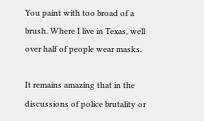You paint with too broad of a brush. Where I live in Texas, well over half of people wear masks.

It remains amazing that in the discussions of police brutality or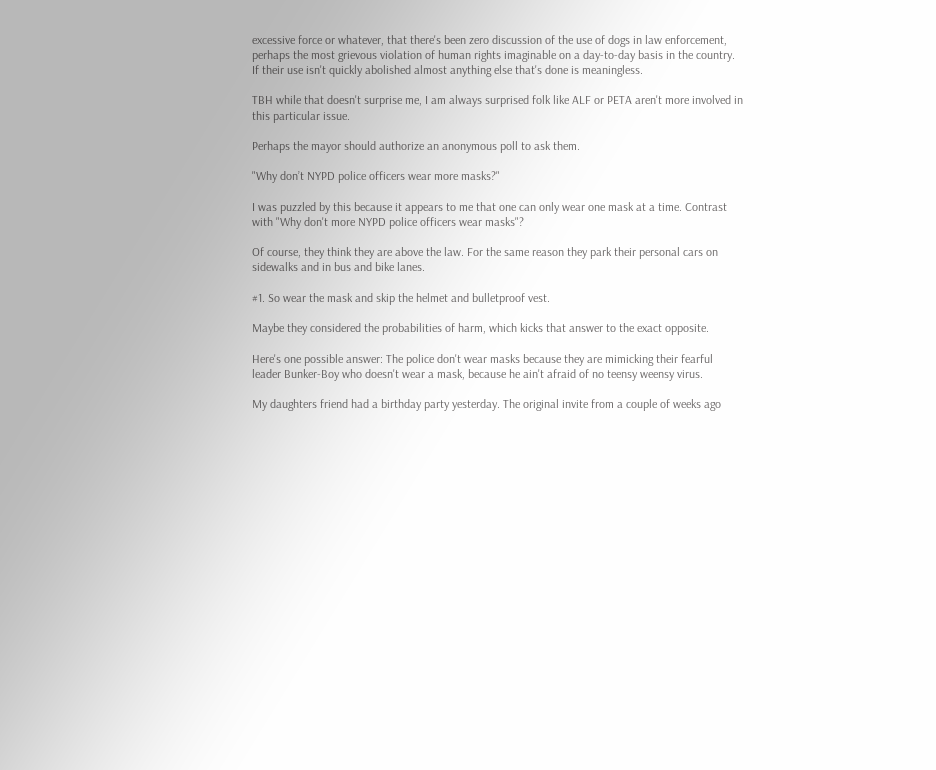excessive force or whatever, that there's been zero discussion of the use of dogs in law enforcement, perhaps the most grievous violation of human rights imaginable on a day-to-day basis in the country. If their use isn't quickly abolished almost anything else that's done is meaningless.

TBH while that doesn't surprise me, I am always surprised folk like ALF or PETA aren't more involved in this particular issue.

Perhaps the mayor should authorize an anonymous poll to ask them.

"Why don’t NYPD police officers wear more masks?"

I was puzzled by this because it appears to me that one can only wear one mask at a time. Contrast with "Why don't more NYPD police officers wear masks"?

Of course, they think they are above the law. For the same reason they park their personal cars on sidewalks and in bus and bike lanes.

#1. So wear the mask and skip the helmet and bulletproof vest.

Maybe they considered the probabilities of harm, which kicks that answer to the exact opposite.

Here's one possible answer: The police don't wear masks because they are mimicking their fearful leader Bunker-Boy who doesn't wear a mask, because he ain't afraid of no teensy weensy virus.

My daughters friend had a birthday party yesterday. The original invite from a couple of weeks ago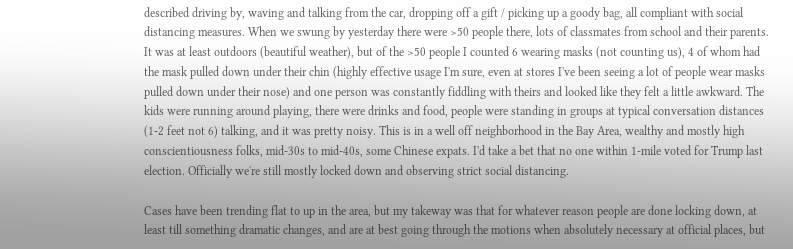described driving by, waving and talking from the car, dropping off a gift / picking up a goody bag, all compliant with social distancing measures. When we swung by yesterday there were >50 people there, lots of classmates from school and their parents. It was at least outdoors (beautiful weather), but of the >50 people I counted 6 wearing masks (not counting us), 4 of whom had the mask pulled down under their chin (highly effective usage I'm sure, even at stores I've been seeing a lot of people wear masks pulled down under their nose) and one person was constantly fiddling with theirs and looked like they felt a little awkward. The kids were running around playing, there were drinks and food, people were standing in groups at typical conversation distances (1-2 feet not 6) talking, and it was pretty noisy. This is in a well off neighborhood in the Bay Area, wealthy and mostly high conscientiousness folks, mid-30s to mid-40s, some Chinese expats. I'd take a bet that no one within 1-mile voted for Trump last election. Officially we're still mostly locked down and observing strict social distancing.

Cases have been trending flat to up in the area, but my takeway was that for whatever reason people are done locking down, at least till something dramatic changes, and are at best going through the motions when absolutely necessary at official places, but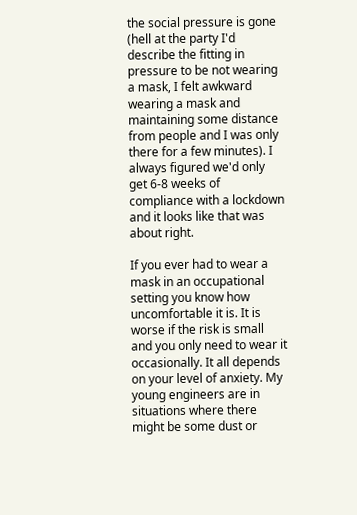the social pressure is gone (hell at the party I'd describe the fitting in pressure to be not wearing a mask, I felt awkward wearing a mask and maintaining some distance from people and I was only there for a few minutes). I always figured we'd only get 6-8 weeks of compliance with a lockdown and it looks like that was about right.

If you ever had to wear a mask in an occupational setting you know how uncomfortable it is. It is worse if the risk is small and you only need to wear it occasionally. It all depends on your level of anxiety. My young engineers are in situations where there might be some dust or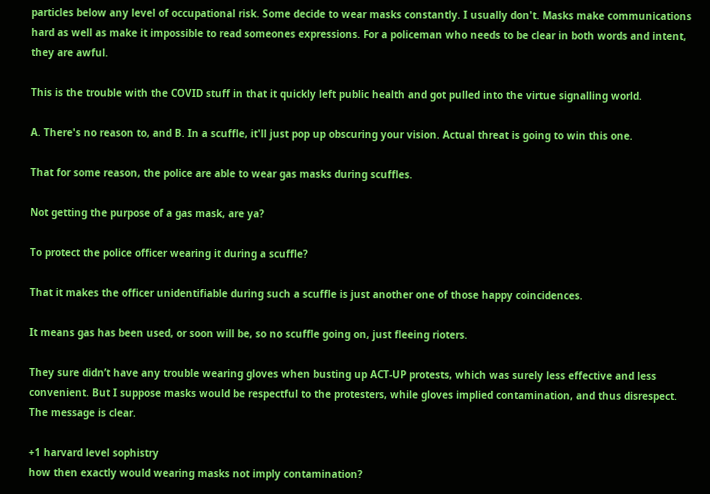particles below any level of occupational risk. Some decide to wear masks constantly. I usually don't. Masks make communications hard as well as make it impossible to read someones expressions. For a policeman who needs to be clear in both words and intent, they are awful.

This is the trouble with the COVID stuff in that it quickly left public health and got pulled into the virtue signalling world.

A. There's no reason to, and B. In a scuffle, it'll just pop up obscuring your vision. Actual threat is going to win this one.

That for some reason, the police are able to wear gas masks during scuffles.

Not getting the purpose of a gas mask, are ya?

To protect the police officer wearing it during a scuffle?

That it makes the officer unidentifiable during such a scuffle is just another one of those happy coincidences.

It means gas has been used, or soon will be, so no scuffle going on, just fleeing rioters.

They sure didn’t have any trouble wearing gloves when busting up ACT-UP protests, which was surely less effective and less convenient. But I suppose masks would be respectful to the protesters, while gloves implied contamination, and thus disrespect. The message is clear.

+1 harvard level sophistry
how then exactly would wearing masks not imply contamination?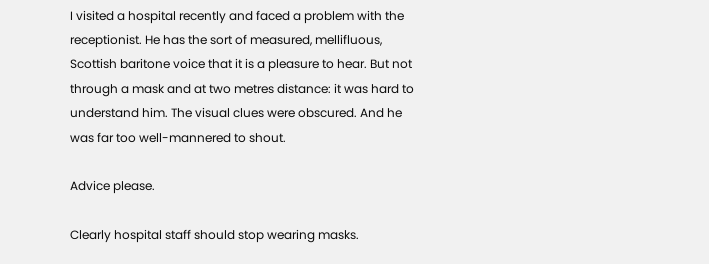I visited a hospital recently and faced a problem with the receptionist. He has the sort of measured, mellifluous, Scottish baritone voice that it is a pleasure to hear. But not through a mask and at two metres distance: it was hard to understand him. The visual clues were obscured. And he was far too well-mannered to shout.

Advice please.

Clearly hospital staff should stop wearing masks.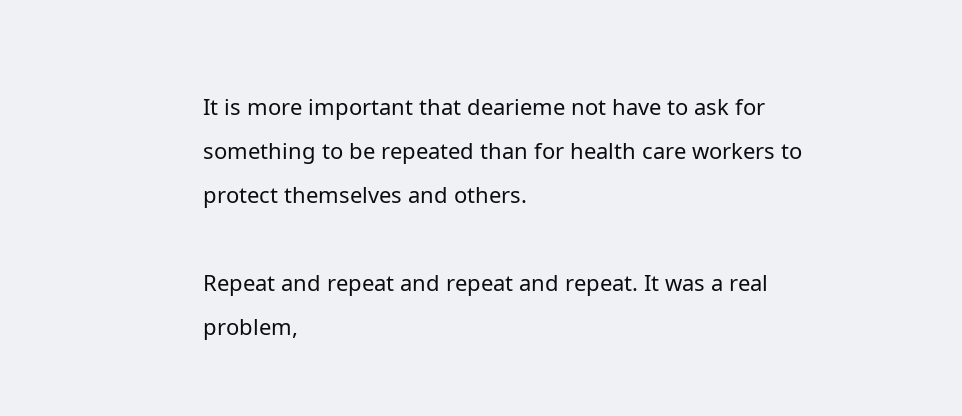It is more important that dearieme not have to ask for something to be repeated than for health care workers to protect themselves and others.

Repeat and repeat and repeat and repeat. It was a real problem,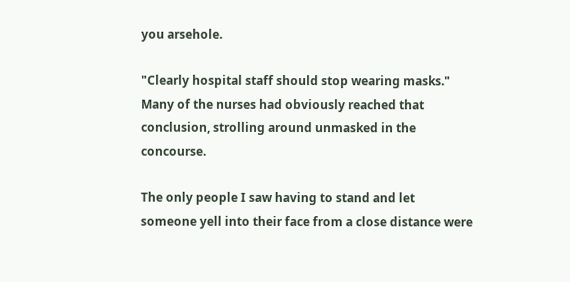you arsehole.

"Clearly hospital staff should stop wearing masks." Many of the nurses had obviously reached that conclusion, strolling around unmasked in the concourse.

The only people I saw having to stand and let someone yell into their face from a close distance were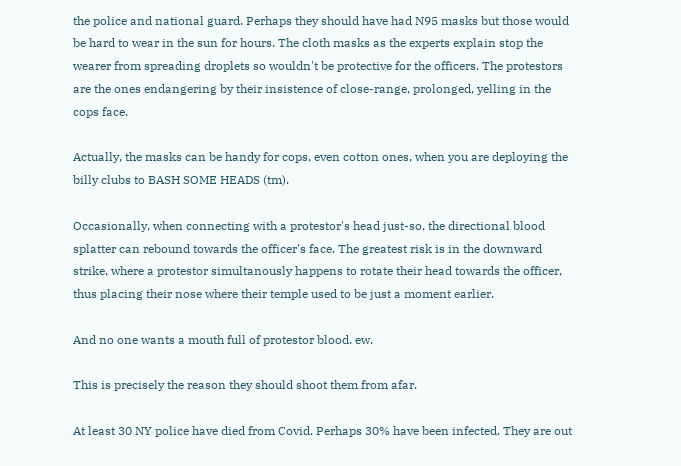the police and national guard. Perhaps they should have had N95 masks but those would be hard to wear in the sun for hours. The cloth masks as the experts explain stop the wearer from spreading droplets so wouldn't be protective for the officers. The protestors are the ones endangering by their insistence of close-range, prolonged, yelling in the cops face.

Actually, the masks can be handy for cops, even cotton ones, when you are deploying the billy clubs to BASH SOME HEADS (tm).

Occasionally, when connecting with a protestor's head just-so, the directional blood splatter can rebound towards the officer's face. The greatest risk is in the downward strike, where a protestor simultanously happens to rotate their head towards the officer, thus placing their nose where their temple used to be just a moment earlier.

And no one wants a mouth full of protestor blood. ew.

This is precisely the reason they should shoot them from afar.

At least 30 NY police have died from Covid. Perhaps 30% have been infected. They are out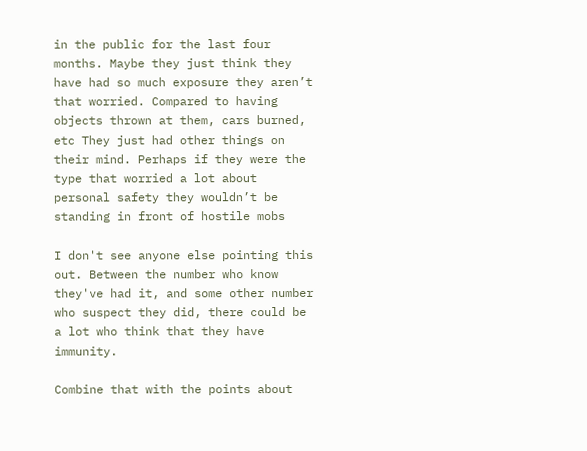in the public for the last four months. Maybe they just think they have had so much exposure they aren’t that worried. Compared to having objects thrown at them, cars burned, etc They just had other things on their mind. Perhaps if they were the type that worried a lot about personal safety they wouldn’t be standing in front of hostile mobs

I don't see anyone else pointing this out. Between the number who know they've had it, and some other number who suspect they did, there could be a lot who think that they have immunity.

Combine that with the points about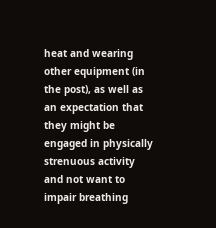heat and wearing other equipment (in the post), as well as an expectation that they might be engaged in physically strenuous activity and not want to impair breathing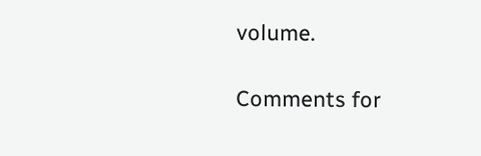volume.

Comments for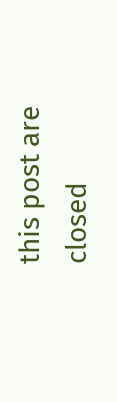this post are closed